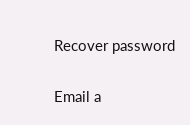Recover password

Email a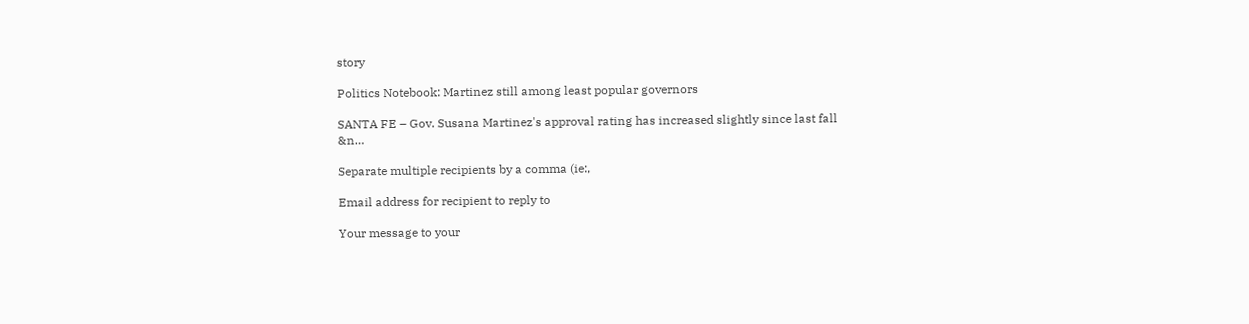story

Politics Notebook: Martinez still among least popular governors

SANTA FE – Gov. Susana Martinez's approval rating has increased slightly since last fall &n…

Separate multiple recipients by a comma (ie:,

Email address for recipient to reply to

Your message to your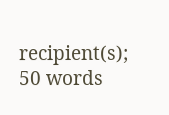recipient(s); 50 words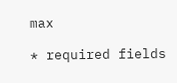max

* required fields